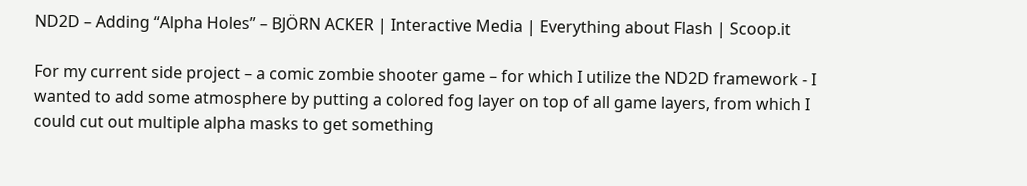ND2D – Adding “Alpha Holes” – BJÖRN ACKER | Interactive Media | Everything about Flash | Scoop.it

For my current side project – a comic zombie shooter game – for which I utilize the ND2D framework - I wanted to add some atmosphere by putting a colored fog layer on top of all game layers, from which I could cut out multiple alpha masks to get something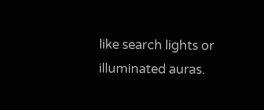like search lights or illuminated auras.